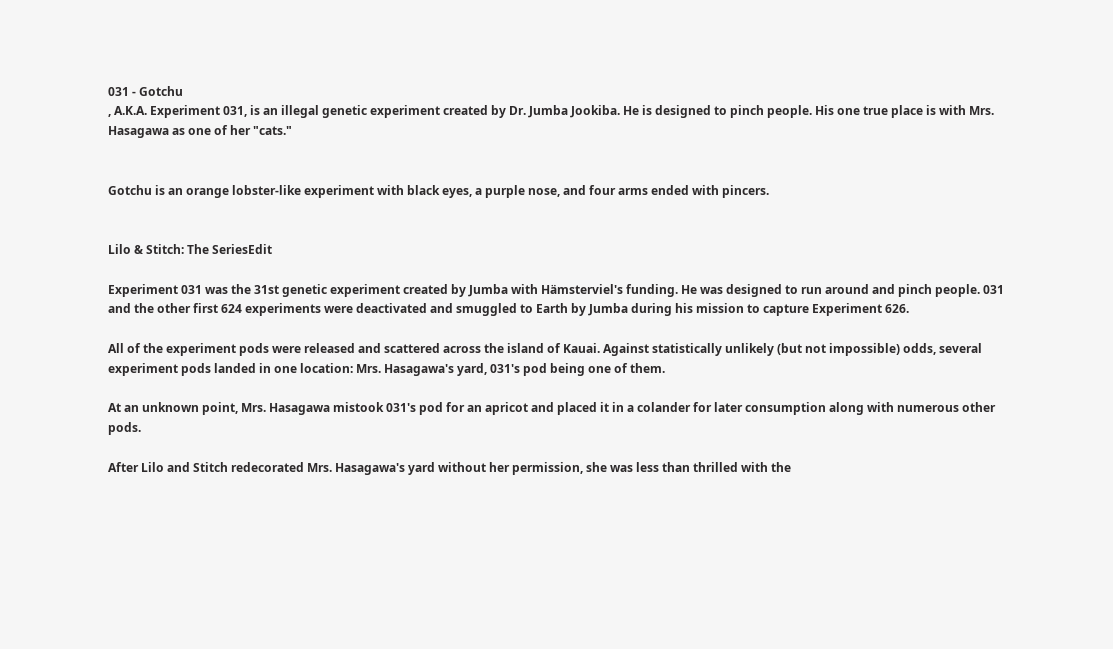031 - Gotchu
, A.K.A. Experiment 031, is an illegal genetic experiment created by Dr. Jumba Jookiba. He is designed to pinch people. His one true place is with Mrs. Hasagawa as one of her "cats."


Gotchu is an orange lobster-like experiment with black eyes, a purple nose, and four arms ended with pincers.


Lilo & Stitch: The SeriesEdit

Experiment 031 was the 31st genetic experiment created by Jumba with Hämsterviel's funding. He was designed to run around and pinch people. 031 and the other first 624 experiments were deactivated and smuggled to Earth by Jumba during his mission to capture Experiment 626.

All of the experiment pods were released and scattered across the island of Kauai. Against statistically unlikely (but not impossible) odds, several experiment pods landed in one location: Mrs. Hasagawa's yard, 031's pod being one of them.

At an unknown point, Mrs. Hasagawa mistook 031's pod for an apricot and placed it in a colander for later consumption along with numerous other pods.

After Lilo and Stitch redecorated Mrs. Hasagawa's yard without her permission, she was less than thrilled with the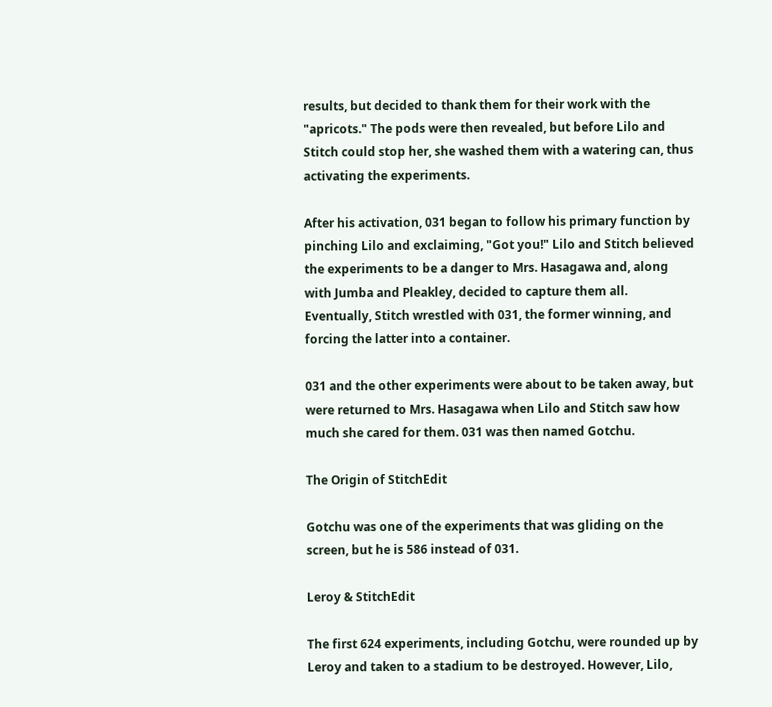results, but decided to thank them for their work with the "apricots." The pods were then revealed, but before Lilo and Stitch could stop her, she washed them with a watering can, thus activating the experiments.

After his activation, 031 began to follow his primary function by pinching Lilo and exclaiming, "Got you!" Lilo and Stitch believed the experiments to be a danger to Mrs. Hasagawa and, along with Jumba and Pleakley, decided to capture them all. Eventually, Stitch wrestled with 031, the former winning, and forcing the latter into a container.

031 and the other experiments were about to be taken away, but were returned to Mrs. Hasagawa when Lilo and Stitch saw how much she cared for them. 031 was then named Gotchu.

The Origin of StitchEdit

Gotchu was one of the experiments that was gliding on the screen, but he is 586 instead of 031.

Leroy & StitchEdit

The first 624 experiments, including Gotchu, were rounded up by Leroy and taken to a stadium to be destroyed. However, Lilo,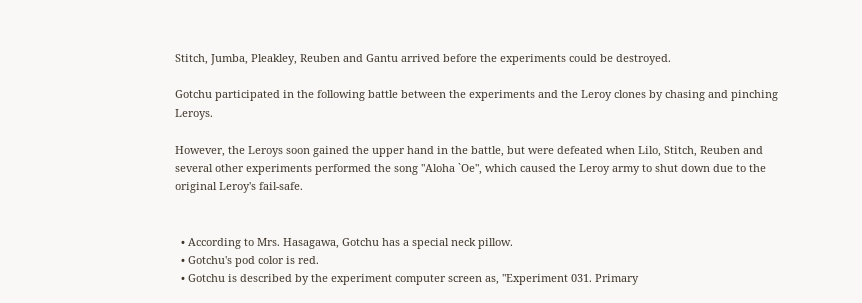Stitch, Jumba, Pleakley, Reuben and Gantu arrived before the experiments could be destroyed.

Gotchu participated in the following battle between the experiments and the Leroy clones by chasing and pinching Leroys.

However, the Leroys soon gained the upper hand in the battle, but were defeated when Lilo, Stitch, Reuben and several other experiments performed the song "Aloha `Oe", which caused the Leroy army to shut down due to the original Leroy's fail-safe.


  • According to Mrs. Hasagawa, Gotchu has a special neck pillow.
  • Gotchu's pod color is red.
  • Gotchu is described by the experiment computer screen as, "Experiment 031. Primary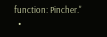function: Pincher."
  •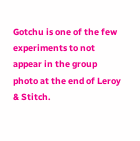Gotchu is one of the few experiments to not appear in the group photo at the end of Leroy & Stitch.